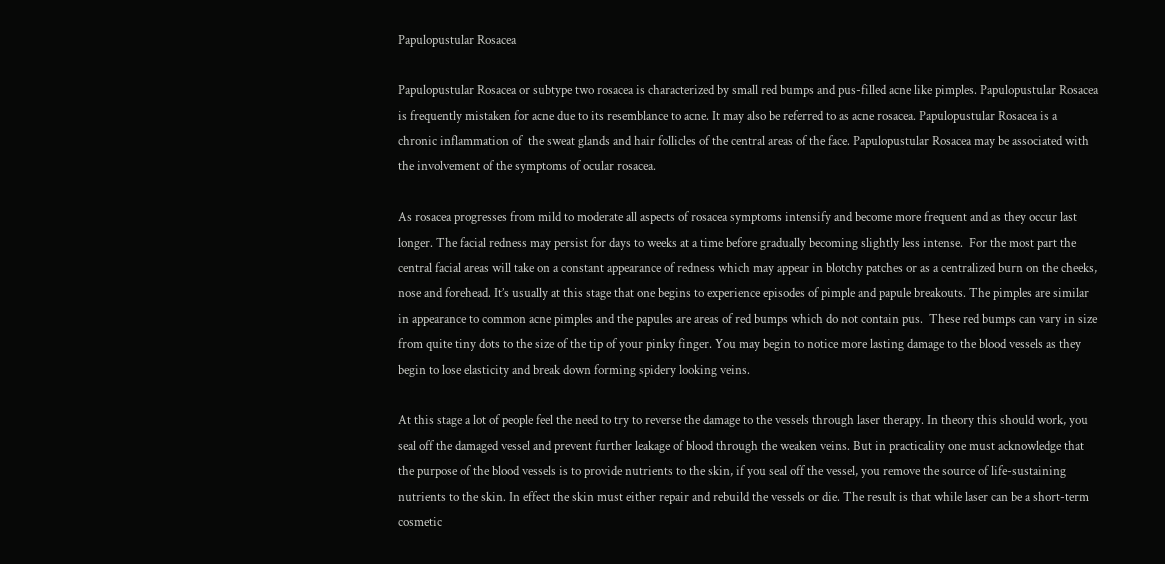Papulopustular Rosacea

Papulopustular Rosacea or subtype two rosacea is characterized by small red bumps and pus-filled acne like pimples. Papulopustular Rosacea is frequently mistaken for acne due to its resemblance to acne. It may also be referred to as acne rosacea. Papulopustular Rosacea is a chronic inflammation of  the sweat glands and hair follicles of the central areas of the face. Papulopustular Rosacea may be associated with the involvement of the symptoms of ocular rosacea.

As rosacea progresses from mild to moderate all aspects of rosacea symptoms intensify and become more frequent and as they occur last longer. The facial redness may persist for days to weeks at a time before gradually becoming slightly less intense.  For the most part the central facial areas will take on a constant appearance of redness which may appear in blotchy patches or as a centralized burn on the cheeks, nose and forehead. It’s usually at this stage that one begins to experience episodes of pimple and papule breakouts. The pimples are similar in appearance to common acne pimples and the papules are areas of red bumps which do not contain pus.  These red bumps can vary in size from quite tiny dots to the size of the tip of your pinky finger. You may begin to notice more lasting damage to the blood vessels as they begin to lose elasticity and break down forming spidery looking veins.

At this stage a lot of people feel the need to try to reverse the damage to the vessels through laser therapy. In theory this should work, you seal off the damaged vessel and prevent further leakage of blood through the weaken veins. But in practicality one must acknowledge that the purpose of the blood vessels is to provide nutrients to the skin, if you seal off the vessel, you remove the source of life-sustaining nutrients to the skin. In effect the skin must either repair and rebuild the vessels or die. The result is that while laser can be a short-term cosmetic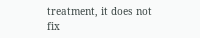treatment, it does not fix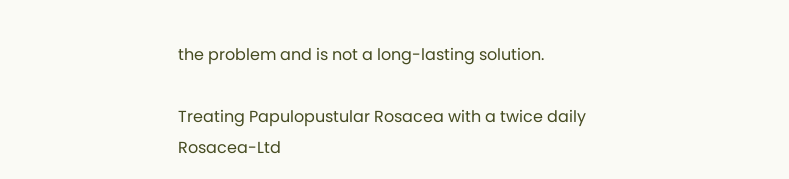the problem and is not a long-lasting solution.

Treating Papulopustular Rosacea with a twice daily Rosacea-Ltd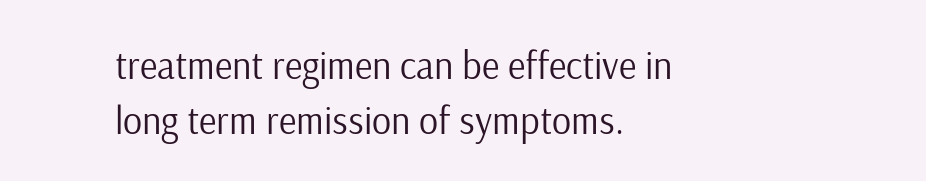treatment regimen can be effective in long term remission of symptoms.